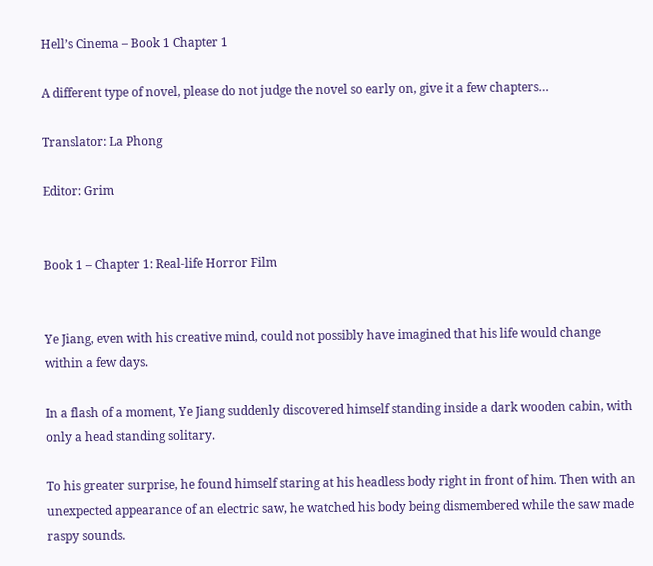Hell’s Cinema – Book 1 Chapter 1

A different type of novel, please do not judge the novel so early on, give it a few chapters…

Translator: La Phong

Editor: Grim


Book 1 – Chapter 1: Real-life Horror Film


Ye Jiang, even with his creative mind, could not possibly have imagined that his life would change within a few days.

In a flash of a moment, Ye Jiang suddenly discovered himself standing inside a dark wooden cabin, with only a head standing solitary.

To his greater surprise, he found himself staring at his headless body right in front of him. Then with an unexpected appearance of an electric saw, he watched his body being dismembered while the saw made raspy sounds.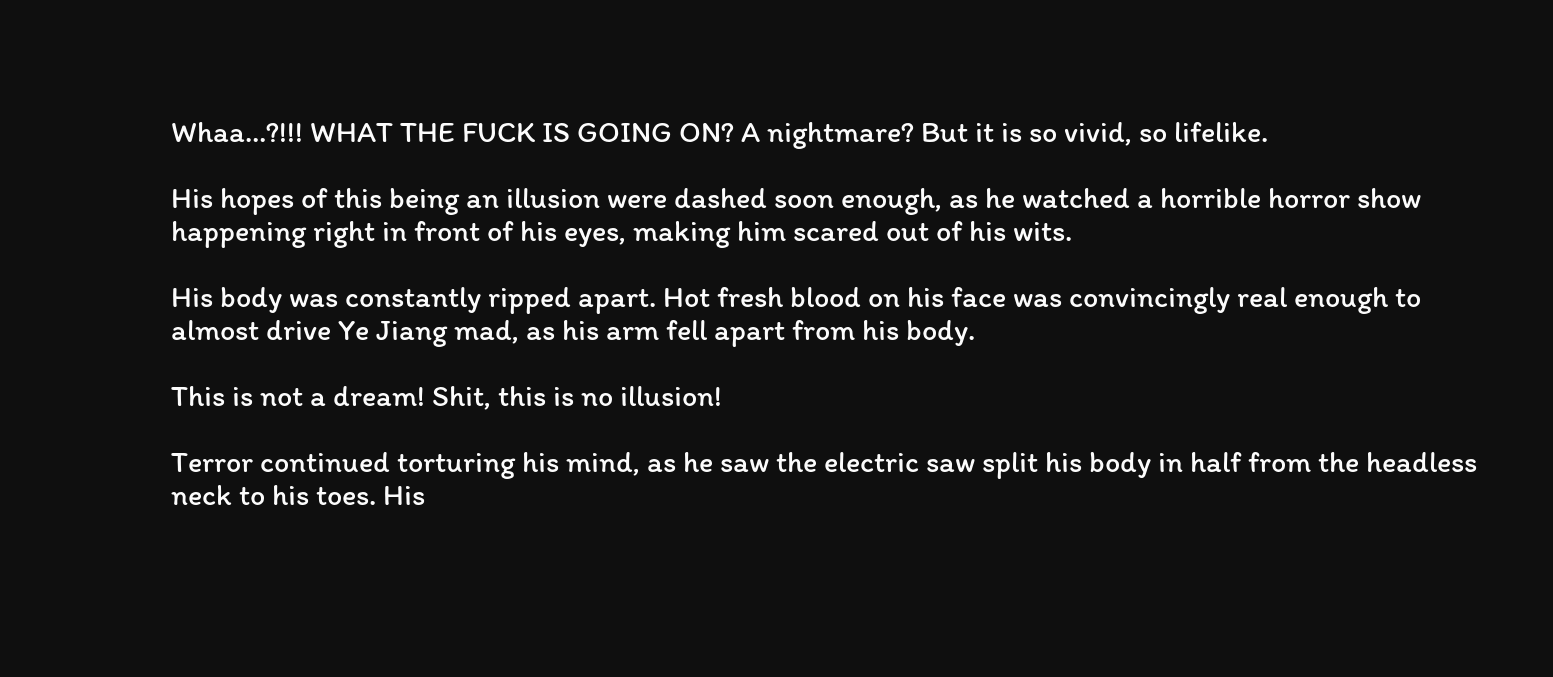Whaa…?!!! WHAT THE FUCK IS GOING ON? A nightmare? But it is so vivid, so lifelike.

His hopes of this being an illusion were dashed soon enough, as he watched a horrible horror show happening right in front of his eyes, making him scared out of his wits.

His body was constantly ripped apart. Hot fresh blood on his face was convincingly real enough to almost drive Ye Jiang mad, as his arm fell apart from his body.

This is not a dream! Shit, this is no illusion!

Terror continued torturing his mind, as he saw the electric saw split his body in half from the headless neck to his toes. His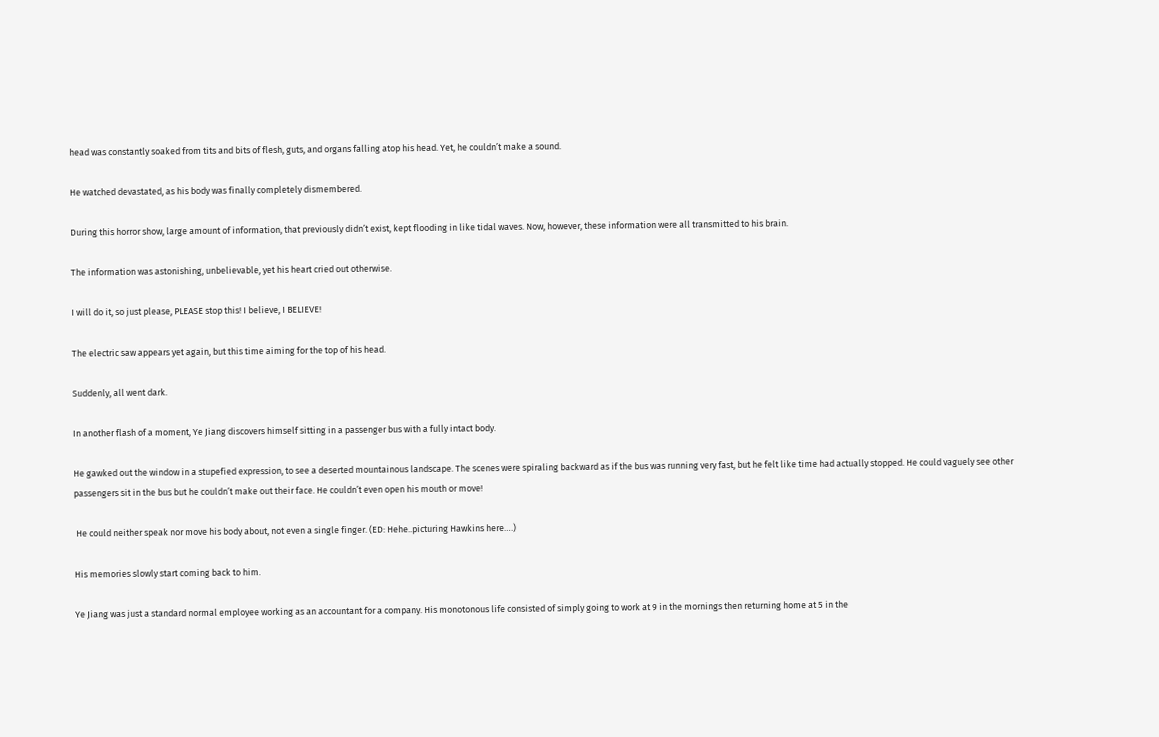head was constantly soaked from tits and bits of flesh, guts, and organs falling atop his head. Yet, he couldn’t make a sound.

He watched devastated, as his body was finally completely dismembered.

During this horror show, large amount of information, that previously didn’t exist, kept flooding in like tidal waves. Now, however, these information were all transmitted to his brain.

The information was astonishing, unbelievable, yet his heart cried out otherwise.

I will do it, so just please, PLEASE stop this! I believe, I BELIEVE!

The electric saw appears yet again, but this time aiming for the top of his head.

Suddenly, all went dark.

In another flash of a moment, Ye Jiang discovers himself sitting in a passenger bus with a fully intact body.

He gawked out the window in a stupefied expression, to see a deserted mountainous landscape. The scenes were spiraling backward as if the bus was running very fast, but he felt like time had actually stopped. He could vaguely see other passengers sit in the bus but he couldn’t make out their face. He couldn’t even open his mouth or move!

 He could neither speak nor move his body about, not even a single finger. (ED: Hehe..picturing Hawkins here….)

His memories slowly start coming back to him.

Ye Jiang was just a standard normal employee working as an accountant for a company. His monotonous life consisted of simply going to work at 9 in the mornings then returning home at 5 in the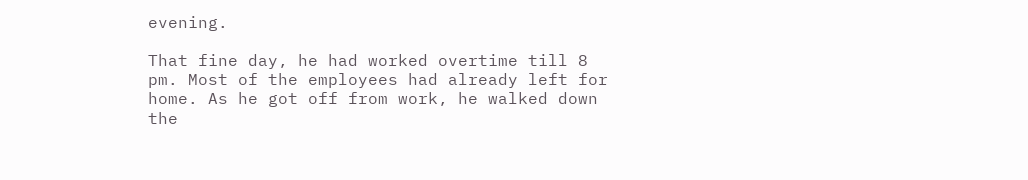evening.

That fine day, he had worked overtime till 8 pm. Most of the employees had already left for home. As he got off from work, he walked down the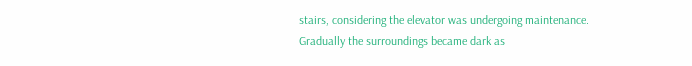stairs, considering the elevator was undergoing maintenance.  Gradually the surroundings became dark as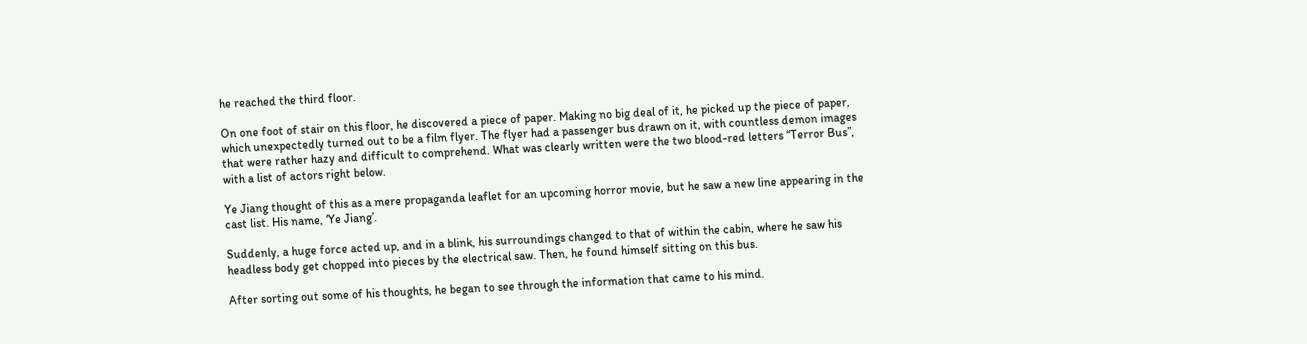he reached the third floor.

On one foot of stair on this floor, he discovered a piece of paper. Making no big deal of it, he picked up the piece of paper, which unexpectedly turned out to be a film flyer. The flyer had a passenger bus drawn on it, with countless demon images that were rather hazy and difficult to comprehend. What was clearly written were the two blood-red letters “Terror Bus”, with a list of actors right below.

Ye Jiang thought of this as a mere propaganda leaflet for an upcoming horror movie, but he saw a new line appearing in the cast list. His name, ‘Ye Jiang’.

Suddenly, a huge force acted up, and in a blink, his surroundings changed to that of within the cabin, where he saw his headless body get chopped into pieces by the electrical saw. Then, he found himself sitting on this bus.

After sorting out some of his thoughts, he began to see through the information that came to his mind.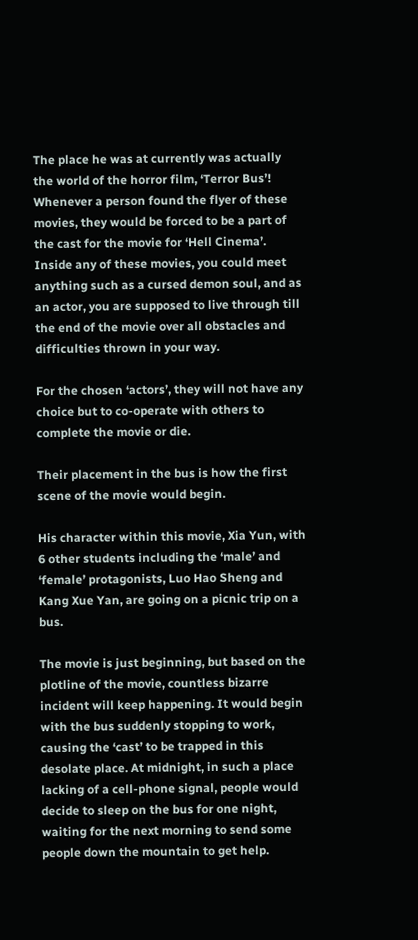The place he was at currently was actually the world of the horror film, ‘Terror Bus’! Whenever a person found the flyer of these movies, they would be forced to be a part of the cast for the movie for ‘Hell Cinema’. Inside any of these movies, you could meet anything such as a cursed demon soul, and as an actor, you are supposed to live through till the end of the movie over all obstacles and difficulties thrown in your way.

For the chosen ‘actors’, they will not have any choice but to co-operate with others to complete the movie or die.

Their placement in the bus is how the first scene of the movie would begin.

His character within this movie, Xia Yun, with 6 other students including the ‘male’ and ‘female’ protagonists, Luo Hao Sheng and Kang Xue Yan, are going on a picnic trip on a bus.

The movie is just beginning, but based on the plotline of the movie, countless bizarre incident will keep happening. It would begin with the bus suddenly stopping to work, causing the ‘cast’ to be trapped in this desolate place. At midnight, in such a place lacking of a cell-phone signal, people would decide to sleep on the bus for one night, waiting for the next morning to send some people down the mountain to get help.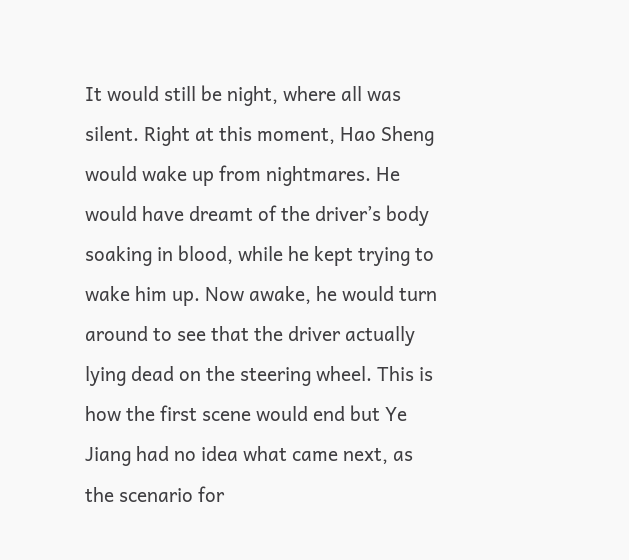It would still be night, where all was silent. Right at this moment, Hao Sheng would wake up from nightmares. He would have dreamt of the driver’s body soaking in blood, while he kept trying to wake him up. Now awake, he would turn around to see that the driver actually lying dead on the steering wheel. This is how the first scene would end but Ye Jiang had no idea what came next, as the scenario for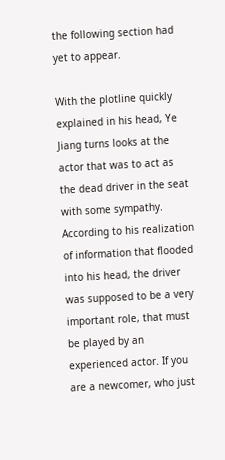the following section had yet to appear.

With the plotline quickly explained in his head, Ye Jiang turns looks at the actor that was to act as the dead driver in the seat with some sympathy. According to his realization of information that flooded into his head, the driver was supposed to be a very important role, that must be played by an experienced actor. If you are a newcomer, who just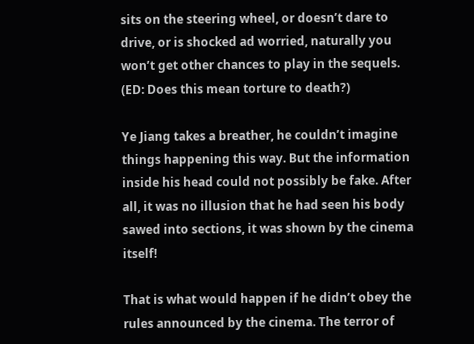sits on the steering wheel, or doesn’t dare to drive, or is shocked ad worried, naturally you won’t get other chances to play in the sequels. (ED: Does this mean torture to death?)

Ye Jiang takes a breather, he couldn’t imagine things happening this way. But the information inside his head could not possibly be fake. After all, it was no illusion that he had seen his body sawed into sections, it was shown by the cinema itself!

That is what would happen if he didn’t obey the rules announced by the cinema. The terror of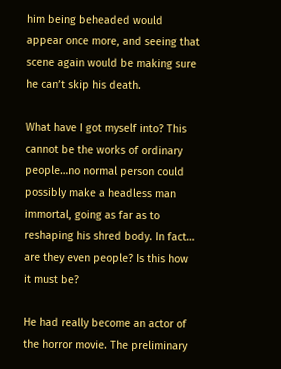him being beheaded would appear once more, and seeing that scene again would be making sure he can’t skip his death.

What have I got myself into? This cannot be the works of ordinary people…no normal person could possibly make a headless man immortal, going as far as to reshaping his shred body. In fact… are they even people? Is this how it must be?

He had really become an actor of the horror movie. The preliminary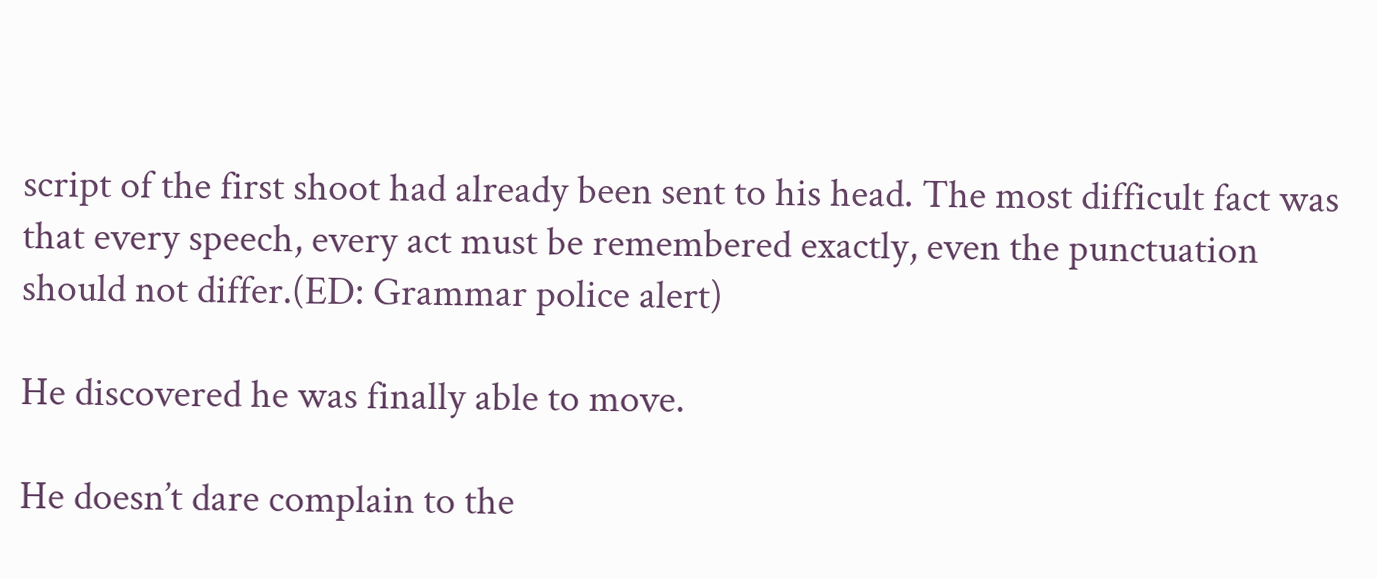script of the first shoot had already been sent to his head. The most difficult fact was that every speech, every act must be remembered exactly, even the punctuation should not differ.(ED: Grammar police alert)

He discovered he was finally able to move.

He doesn’t dare complain to the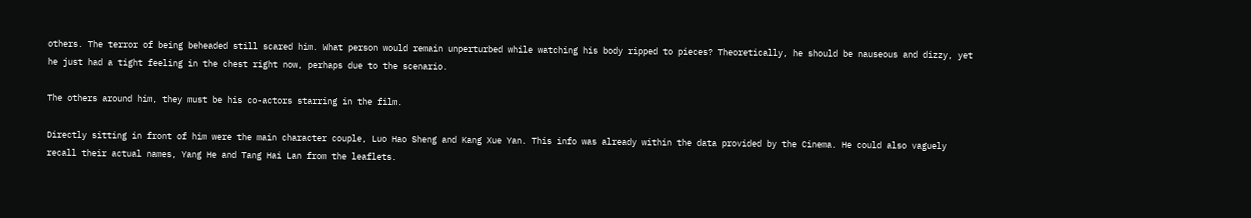others. The terror of being beheaded still scared him. What person would remain unperturbed while watching his body ripped to pieces? Theoretically, he should be nauseous and dizzy, yet he just had a tight feeling in the chest right now, perhaps due to the scenario.

The others around him, they must be his co-actors starring in the film.

Directly sitting in front of him were the main character couple, Luo Hao Sheng and Kang Xue Yan. This info was already within the data provided by the Cinema. He could also vaguely recall their actual names, Yang He and Tang Hai Lan from the leaflets.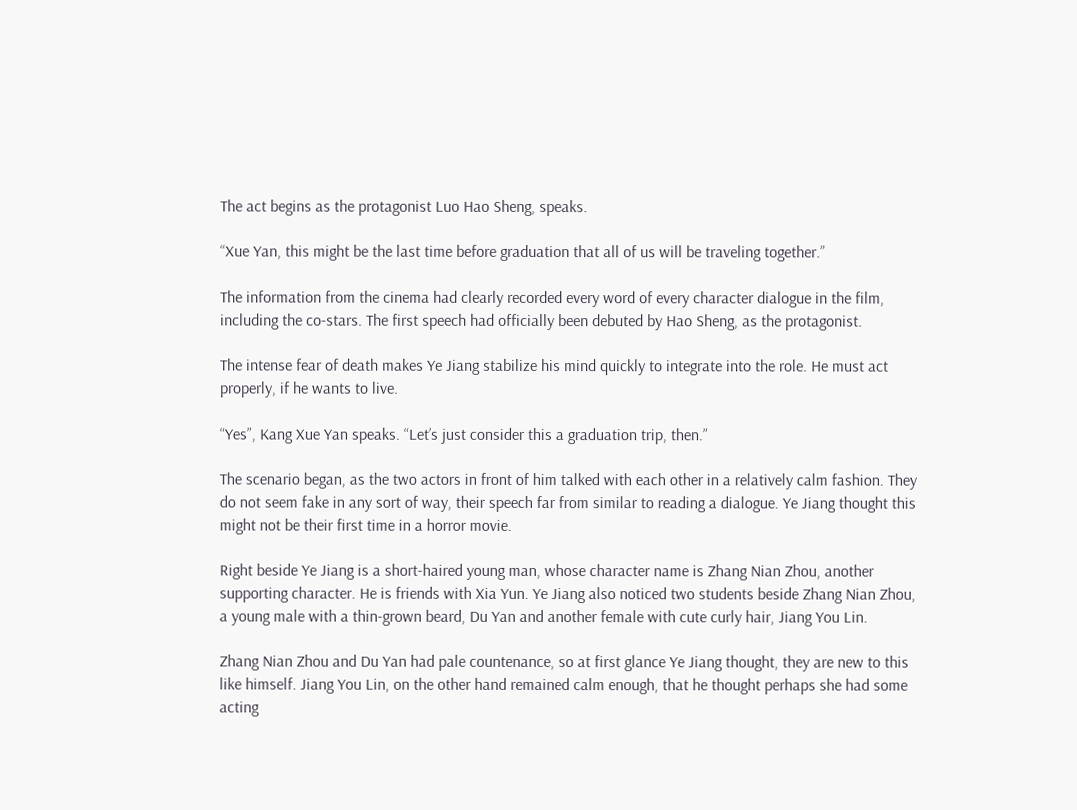The act begins as the protagonist Luo Hao Sheng, speaks.

“Xue Yan, this might be the last time before graduation that all of us will be traveling together.”

The information from the cinema had clearly recorded every word of every character dialogue in the film, including the co-stars. The first speech had officially been debuted by Hao Sheng, as the protagonist.

The intense fear of death makes Ye Jiang stabilize his mind quickly to integrate into the role. He must act properly, if he wants to live.

“Yes”, Kang Xue Yan speaks. “Let’s just consider this a graduation trip, then.”

The scenario began, as the two actors in front of him talked with each other in a relatively calm fashion. They do not seem fake in any sort of way, their speech far from similar to reading a dialogue. Ye Jiang thought this might not be their first time in a horror movie.

Right beside Ye Jiang is a short-haired young man, whose character name is Zhang Nian Zhou, another supporting character. He is friends with Xia Yun. Ye Jiang also noticed two students beside Zhang Nian Zhou, a young male with a thin-grown beard, Du Yan and another female with cute curly hair, Jiang You Lin.

Zhang Nian Zhou and Du Yan had pale countenance, so at first glance Ye Jiang thought, they are new to this like himself. Jiang You Lin, on the other hand remained calm enough, that he thought perhaps she had some acting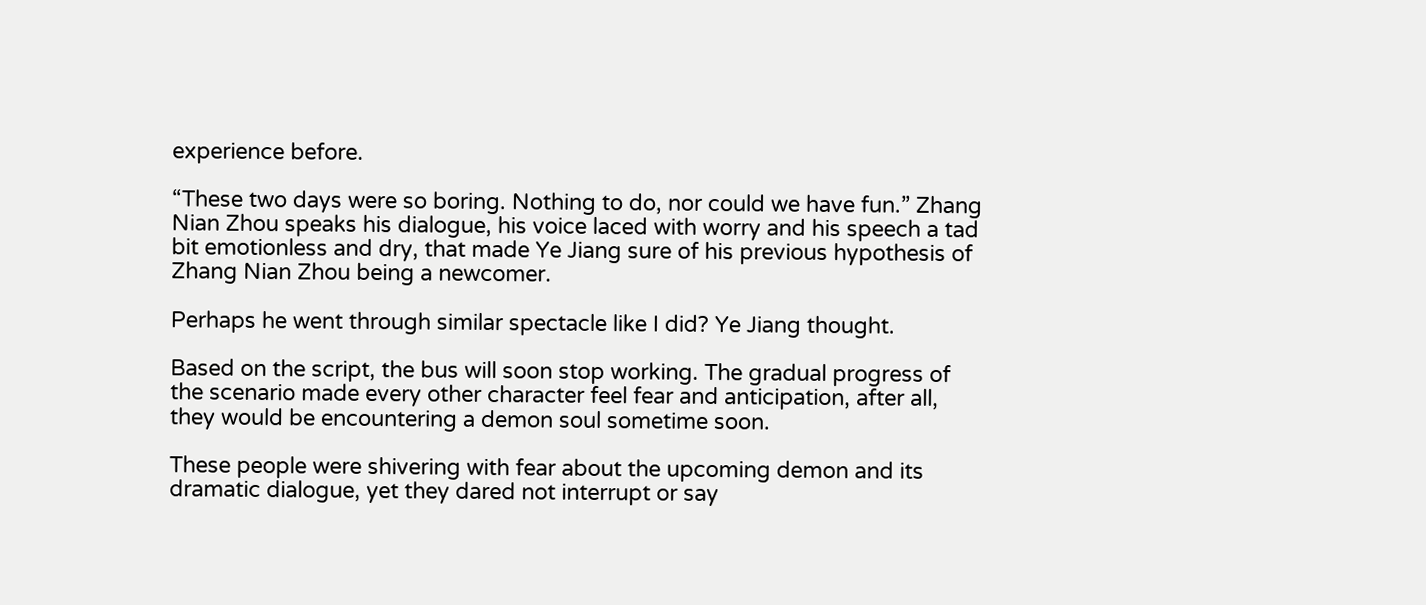experience before.

“These two days were so boring. Nothing to do, nor could we have fun.” Zhang Nian Zhou speaks his dialogue, his voice laced with worry and his speech a tad bit emotionless and dry, that made Ye Jiang sure of his previous hypothesis of Zhang Nian Zhou being a newcomer.

Perhaps he went through similar spectacle like I did? Ye Jiang thought.

Based on the script, the bus will soon stop working. The gradual progress of the scenario made every other character feel fear and anticipation, after all, they would be encountering a demon soul sometime soon.

These people were shivering with fear about the upcoming demon and its dramatic dialogue, yet they dared not interrupt or say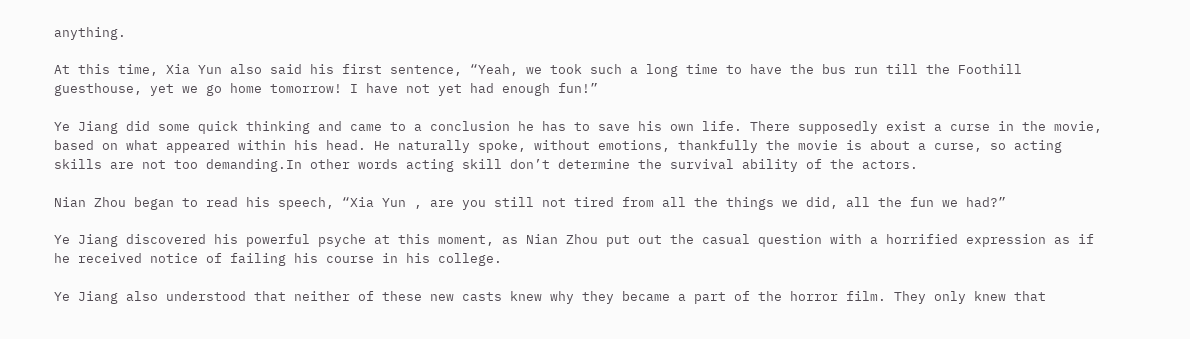anything.

At this time, Xia Yun also said his first sentence, “Yeah, we took such a long time to have the bus run till the Foothill guesthouse, yet we go home tomorrow! I have not yet had enough fun!”

Ye Jiang did some quick thinking and came to a conclusion he has to save his own life. There supposedly exist a curse in the movie, based on what appeared within his head. He naturally spoke, without emotions, thankfully the movie is about a curse, so acting skills are not too demanding.In other words acting skill don’t determine the survival ability of the actors.

Nian Zhou began to read his speech, “Xia Yun , are you still not tired from all the things we did, all the fun we had?”

Ye Jiang discovered his powerful psyche at this moment, as Nian Zhou put out the casual question with a horrified expression as if he received notice of failing his course in his college.

Ye Jiang also understood that neither of these new casts knew why they became a part of the horror film. They only knew that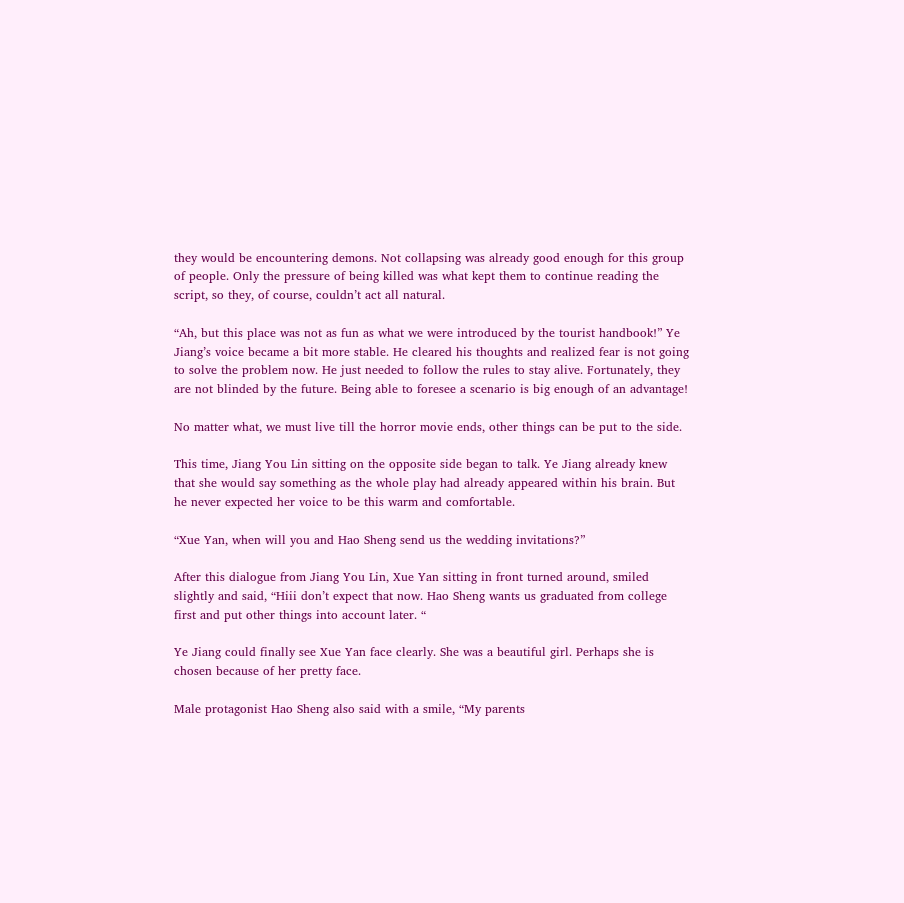they would be encountering demons. Not collapsing was already good enough for this group of people. Only the pressure of being killed was what kept them to continue reading the script, so they, of course, couldn’t act all natural.

“Ah, but this place was not as fun as what we were introduced by the tourist handbook!” Ye Jiang’s voice became a bit more stable. He cleared his thoughts and realized fear is not going to solve the problem now. He just needed to follow the rules to stay alive. Fortunately, they are not blinded by the future. Being able to foresee a scenario is big enough of an advantage!

No matter what, we must live till the horror movie ends, other things can be put to the side.

This time, Jiang You Lin sitting on the opposite side began to talk. Ye Jiang already knew that she would say something as the whole play had already appeared within his brain. But he never expected her voice to be this warm and comfortable.

“Xue Yan, when will you and Hao Sheng send us the wedding invitations?”

After this dialogue from Jiang You Lin, Xue Yan sitting in front turned around, smiled slightly and said, “Hiii don’t expect that now. Hao Sheng wants us graduated from college first and put other things into account later. “

Ye Jiang could finally see Xue Yan face clearly. She was a beautiful girl. Perhaps she is chosen because of her pretty face.

Male protagonist Hao Sheng also said with a smile, “My parents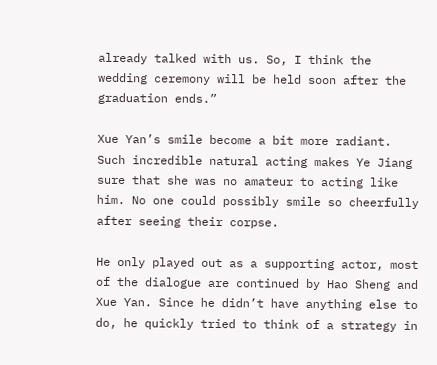already talked with us. So, I think the wedding ceremony will be held soon after the graduation ends.”

Xue Yan’s smile become a bit more radiant. Such incredible natural acting makes Ye Jiang sure that she was no amateur to acting like him. No one could possibly smile so cheerfully after seeing their corpse.

He only played out as a supporting actor, most of the dialogue are continued by Hao Sheng and Xue Yan. Since he didn’t have anything else to do, he quickly tried to think of a strategy in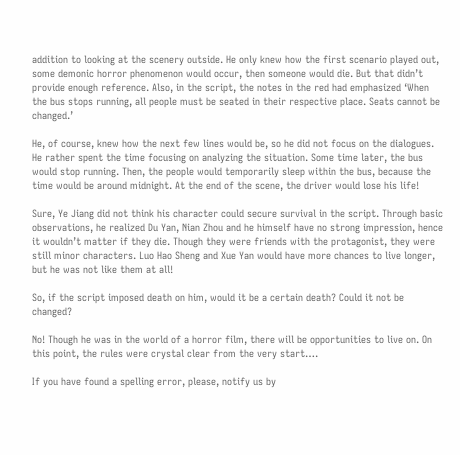addition to looking at the scenery outside. He only knew how the first scenario played out, some demonic horror phenomenon would occur, then someone would die. But that didn’t provide enough reference. Also, in the script, the notes in the red had emphasized ‘When the bus stops running, all people must be seated in their respective place. Seats cannot be changed.’

He, of course, knew how the next few lines would be, so he did not focus on the dialogues. He rather spent the time focusing on analyzing the situation. Some time later, the bus would stop running. Then, the people would temporarily sleep within the bus, because the time would be around midnight. At the end of the scene, the driver would lose his life!

Sure, Ye Jiang did not think his character could secure survival in the script. Through basic observations, he realized Du Yan, Nian Zhou and he himself have no strong impression, hence it wouldn’t matter if they die. Though they were friends with the protagonist, they were still minor characters. Luo Hao Sheng and Xue Yan would have more chances to live longer, but he was not like them at all!

So, if the script imposed death on him, would it be a certain death? Could it not be changed?

No! Though he was in the world of a horror film, there will be opportunities to live on. On this point, the rules were crystal clear from the very start….

If you have found a spelling error, please, notify us by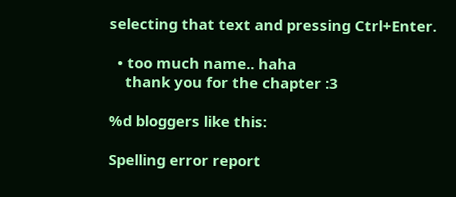selecting that text and pressing Ctrl+Enter.

  • too much name.. haha
    thank you for the chapter :3

%d bloggers like this:

Spelling error report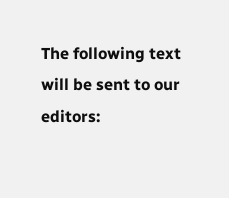The following text will be sent to our editors: